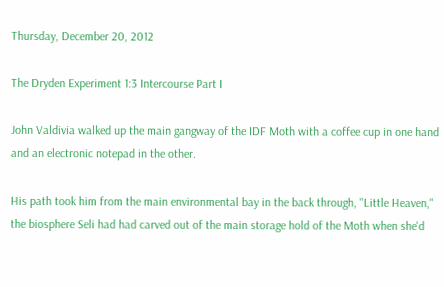Thursday, December 20, 2012

The Dryden Experiment 1:3 Intercourse Part I

John Valdivia walked up the main gangway of the IDF Moth with a coffee cup in one hand and an electronic notepad in the other.

His path took him from the main environmental bay in the back through, "Little Heaven," the biosphere Seli had had carved out of the main storage hold of the Moth when she'd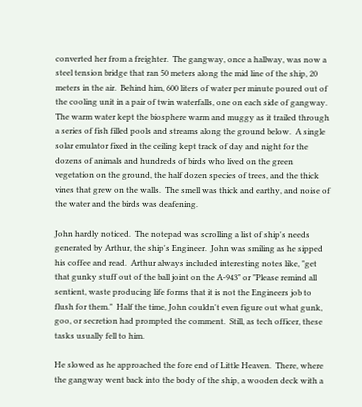converted her from a freighter.  The gangway, once a hallway, was now a steel tension bridge that ran 50 meters along the mid line of the ship, 20 meters in the air.  Behind him, 600 liters of water per minute poured out of the cooling unit in a pair of twin waterfalls, one on each side of gangway.  The warm water kept the biosphere warm and muggy as it trailed through a series of fish filled pools and streams along the ground below.  A single solar emulator fixed in the ceiling kept track of day and night for the dozens of animals and hundreds of birds who lived on the green vegetation on the ground, the half dozen species of trees, and the thick vines that grew on the walls.  The smell was thick and earthy, and noise of the water and the birds was deafening.

John hardly noticed.  The notepad was scrolling a list of ship's needs generated by Arthur, the ship's Engineer.  John was smiling as he sipped his coffee and read.  Arthur always included interesting notes like, "get that gunky stuff out of the ball joint on the A-943" or "Please remind all sentient, waste producing life forms that it is not the Engineers job to flush for them."  Half the time, John couldn't even figure out what gunk, goo, or secretion had prompted the comment.  Still, as tech officer, these tasks usually fell to him.

He slowed as he approached the fore end of Little Heaven.  There, where the gangway went back into the body of the ship, a wooden deck with a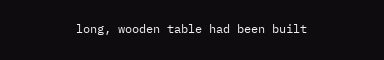long, wooden table had been built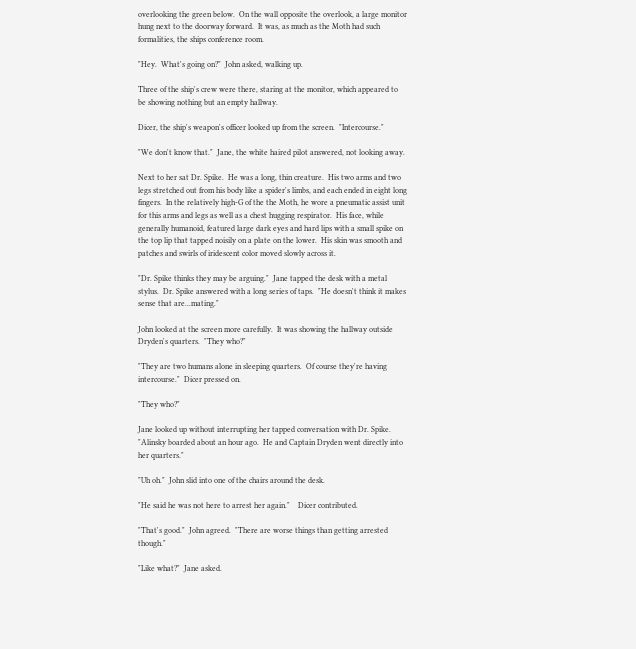overlooking the green below.  On the wall opposite the overlook, a large monitor hung next to the doorway forward.  It was, as much as the Moth had such formalities, the ships conference room.

"Hey.  What's going on?"  John asked, walking up.

Three of the ship's crew were there, staring at the monitor, which appeared to be showing nothing but an empty hallway.

Dicer, the ship's weapon's officer looked up from the screen.  "Intercourse."

"We don't know that."  Jane, the white haired pilot answered, not looking away.

Next to her sat Dr. Spike.  He was a long, thin creature.  His two arms and two legs stretched out from his body like a spider's limbs, and each ended in eight long fingers.  In the relatively high-G of the the Moth, he wore a pneumatic assist unit for this arms and legs as well as a chest hugging respirator.  His face, while generally humanoid, featured large dark eyes and hard lips with a small spike on the top lip that tapped noisily on a plate on the lower.  His skin was smooth and patches and swirls of iridescent color moved slowly across it.

"Dr. Spike thinks they may be arguing."  Jane tapped the desk with a metal stylus.  Dr. Spike answered with a long series of taps.  "He doesn't think it makes sense that are...mating."

John looked at the screen more carefully.  It was showing the hallway outside Dryden's quarters.  "They who?"

"They are two humans alone in sleeping quarters.  Of course they're having intercourse."  Dicer pressed on.

"They who?"

Jane looked up without interrupting her tapped conversation with Dr. Spike.  "Alinsky boarded about an hour ago.  He and Captain Dryden went directly into her quarters."

"Uh oh."  John slid into one of the chairs around the desk.

"He said he was not here to arrest her again."    Dicer contributed.

"That's good."  John agreed.  "There are worse things than getting arrested though."

"Like what?"  Jane asked.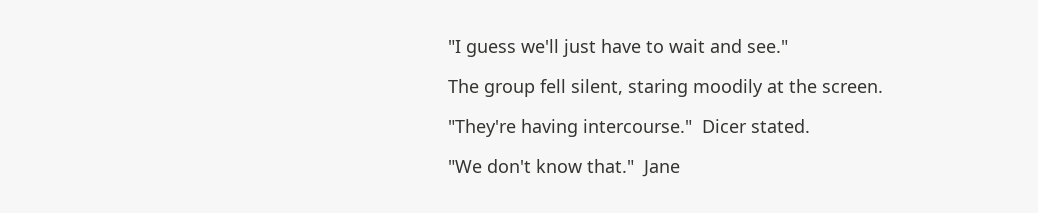"I guess we'll just have to wait and see."

The group fell silent, staring moodily at the screen.

"They're having intercourse."  Dicer stated.

"We don't know that."  Jane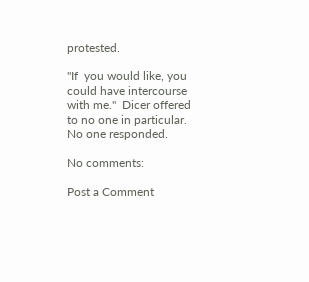protested.

"If  you would like, you could have intercourse with me."  Dicer offered to no one in particular.  No one responded.

No comments:

Post a Comment